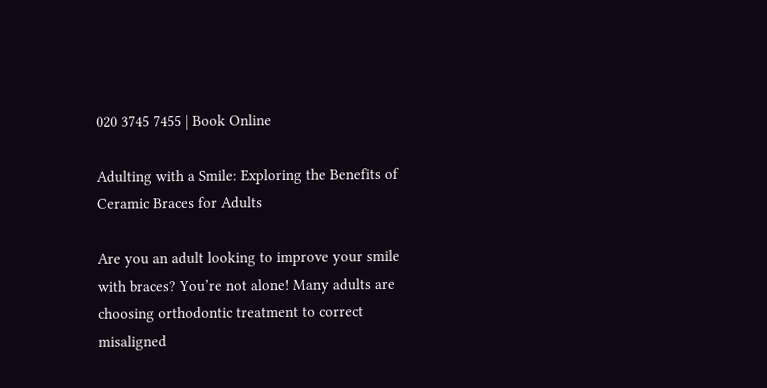020 3745 7455 | Book Online

Adulting with a Smile: Exploring the Benefits of Ceramic Braces for Adults

Are you an adult looking to improve your smile with braces? You’re not alone! Many adults are choosing orthodontic treatment to correct misaligned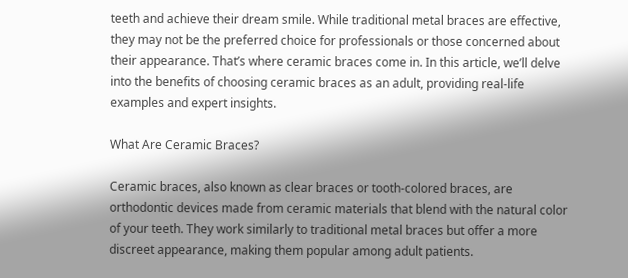teeth and achieve their dream smile. While traditional metal braces are effective, they may not be the preferred choice for professionals or those concerned about their appearance. That’s where ceramic braces come in. In this article, we’ll delve into the benefits of choosing ceramic braces as an adult, providing real-life examples and expert insights.

What Are Ceramic Braces?

Ceramic braces, also known as clear braces or tooth-colored braces, are orthodontic devices made from ceramic materials that blend with the natural color of your teeth. They work similarly to traditional metal braces but offer a more discreet appearance, making them popular among adult patients.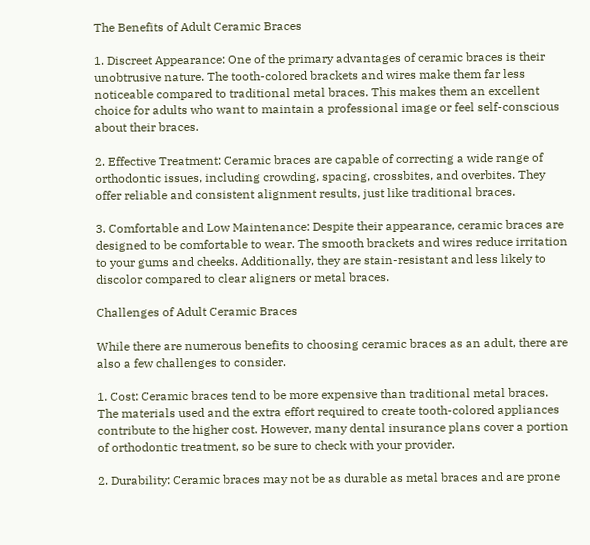The Benefits of Adult Ceramic Braces

1. Discreet Appearance: One of the primary advantages of ceramic braces is their unobtrusive nature. The tooth-colored brackets and wires make them far less noticeable compared to traditional metal braces. This makes them an excellent choice for adults who want to maintain a professional image or feel self-conscious about their braces.

2. Effective Treatment: Ceramic braces are capable of correcting a wide range of orthodontic issues, including crowding, spacing, crossbites, and overbites. They offer reliable and consistent alignment results, just like traditional braces.

3. Comfortable and Low Maintenance: Despite their appearance, ceramic braces are designed to be comfortable to wear. The smooth brackets and wires reduce irritation to your gums and cheeks. Additionally, they are stain-resistant and less likely to discolor compared to clear aligners or metal braces.

Challenges of Adult Ceramic Braces

While there are numerous benefits to choosing ceramic braces as an adult, there are also a few challenges to consider.

1. Cost: Ceramic braces tend to be more expensive than traditional metal braces. The materials used and the extra effort required to create tooth-colored appliances contribute to the higher cost. However, many dental insurance plans cover a portion of orthodontic treatment, so be sure to check with your provider.

2. Durability: Ceramic braces may not be as durable as metal braces and are prone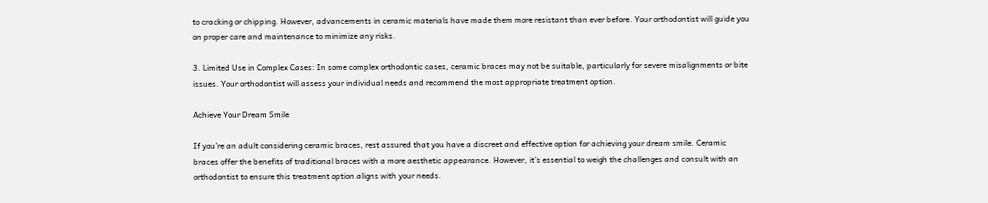to cracking or chipping. However, advancements in ceramic materials have made them more resistant than ever before. Your orthodontist will guide you on proper care and maintenance to minimize any risks.

3. Limited Use in Complex Cases: In some complex orthodontic cases, ceramic braces may not be suitable, particularly for severe misalignments or bite issues. Your orthodontist will assess your individual needs and recommend the most appropriate treatment option.

Achieve Your Dream Smile

If you’re an adult considering ceramic braces, rest assured that you have a discreet and effective option for achieving your dream smile. Ceramic braces offer the benefits of traditional braces with a more aesthetic appearance. However, it’s essential to weigh the challenges and consult with an orthodontist to ensure this treatment option aligns with your needs.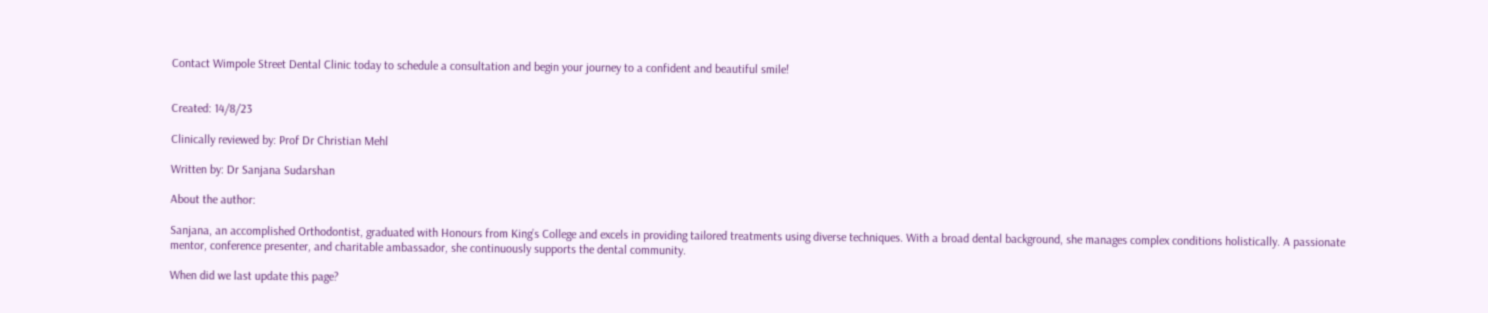Contact Wimpole Street Dental Clinic today to schedule a consultation and begin your journey to a confident and beautiful smile!


Created: 14/8/23

Clinically reviewed by: Prof Dr Christian Mehl

Written by: Dr Sanjana Sudarshan

About the author:

Sanjana, an accomplished Orthodontist, graduated with Honours from King’s College and excels in providing tailored treatments using diverse techniques. With a broad dental background, she manages complex conditions holistically. A passionate mentor, conference presenter, and charitable ambassador, she continuously supports the dental community.

When did we last update this page?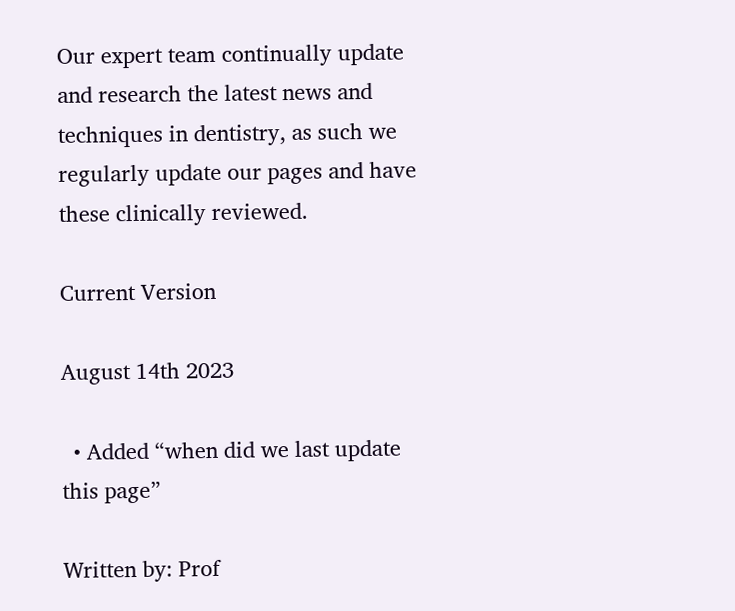Our expert team continually update and research the latest news and techniques in dentistry, as such we regularly update our pages and have these clinically reviewed.

Current Version

August 14th 2023

  • Added “when did we last update this page”

Written by: Prof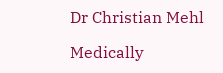Dr Christian Mehl

Medically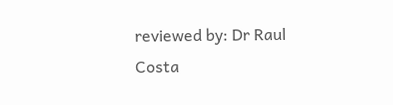reviewed by: Dr Raul Costa